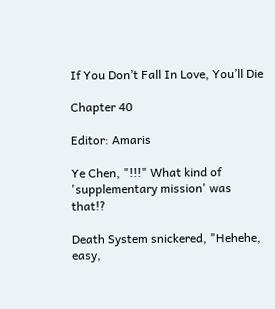If You Don’t Fall In Love, You’ll Die

Chapter 40

Editor: Amaris

Ye Chen, "!!!" What kind of 'supplementary mission' was that!?

Death System snickered, "Hehehe, easy,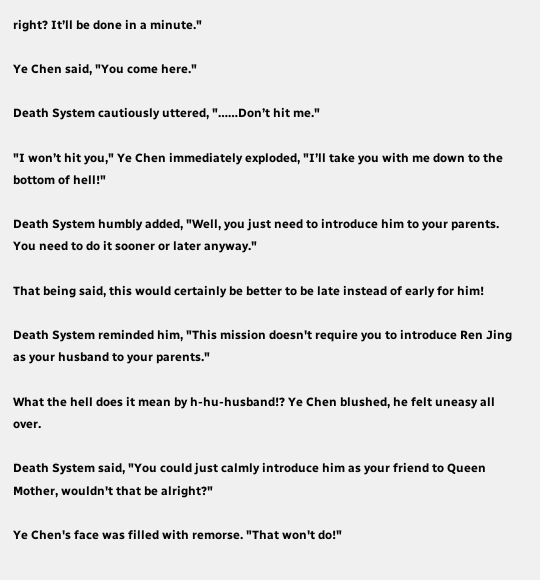right? It’ll be done in a minute."

Ye Chen said, "You come here."

Death System cautiously uttered, "……Don’t hit me."

"I won’t hit you," Ye Chen immediately exploded, "I’ll take you with me down to the bottom of hell!"

Death System humbly added, "Well, you just need to introduce him to your parents. You need to do it sooner or later anyway."

That being said, this would certainly be better to be late instead of early for him!

Death System reminded him, "This mission doesn't require you to introduce Ren Jing as your husband to your parents."

What the hell does it mean by h-hu-husband!? Ye Chen blushed, he felt uneasy all over.

Death System said, "You could just calmly introduce him as your friend to Queen Mother, wouldn't that be alright?"

Ye Chen's face was filled with remorse. "That won't do!"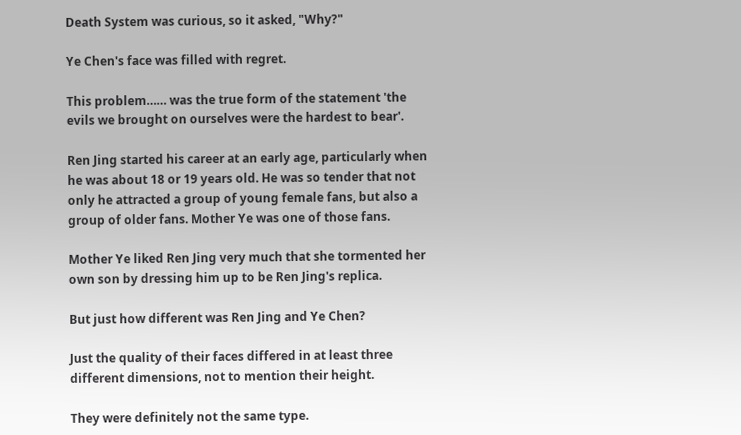Death System was curious, so it asked, "Why?"

Ye Chen's face was filled with regret.

This problem…… was the true form of the statement 'the evils we brought on ourselves were the hardest to bear'.

Ren Jing started his career at an early age, particularly when he was about 18 or 19 years old. He was so tender that not only he attracted a group of young female fans, but also a group of older fans. Mother Ye was one of those fans.

Mother Ye liked Ren Jing very much that she tormented her own son by dressing him up to be Ren Jing's replica.

But just how different was Ren Jing and Ye Chen?

Just the quality of their faces differed in at least three different dimensions, not to mention their height.

They were definitely not the same type.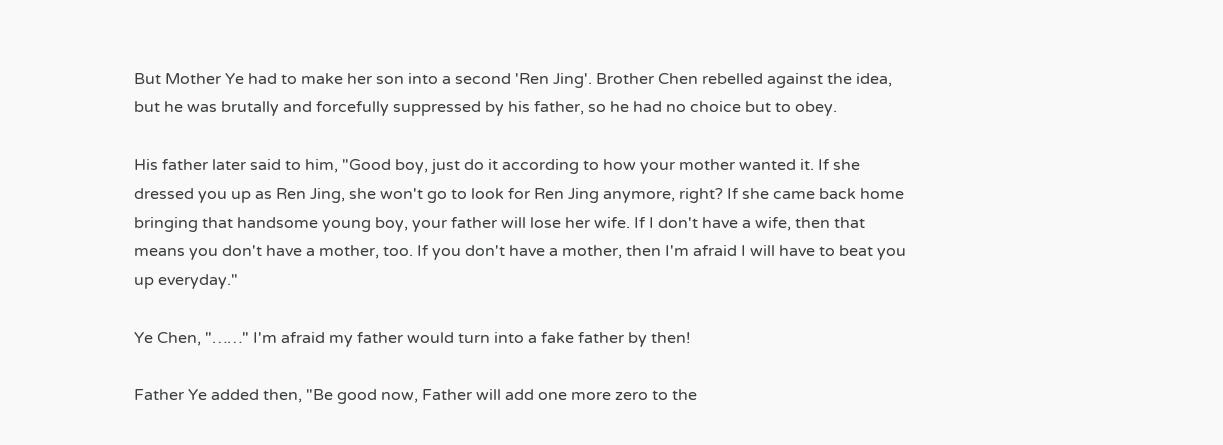But Mother Ye had to make her son into a second 'Ren Jing'. Brother Chen rebelled against the idea, but he was brutally and forcefully suppressed by his father, so he had no choice but to obey.

His father later said to him, "Good boy, just do it according to how your mother wanted it. If she dressed you up as Ren Jing, she won't go to look for Ren Jing anymore, right? If she came back home bringing that handsome young boy, your father will lose her wife. If I don't have a wife, then that means you don't have a mother, too. If you don't have a mother, then I'm afraid I will have to beat you up everyday."

Ye Chen, "……" I'm afraid my father would turn into a fake father by then!

Father Ye added then, "Be good now, Father will add one more zero to the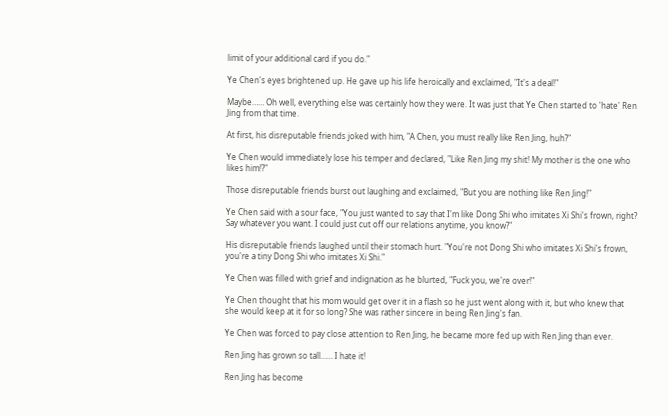limit of your additional card if you do."

Ye Chen's eyes brightened up. He gave up his life heroically and exclaimed, "It's a deal!"

Maybe…… Oh well, everything else was certainly how they were. It was just that Ye Chen started to 'hate' Ren Jing from that time.

At first, his disreputable friends joked with him, "A Chen, you must really like Ren Jing, huh?"

Ye Chen would immediately lose his temper and declared, "Like Ren Jing my shit! My mother is the one who likes him!?"

Those disreputable friends burst out laughing and exclaimed, "But you are nothing like Ren Jing!"

Ye Chen said with a sour face, "You just wanted to say that I'm like Dong Shi who imitates Xi Shi's frown, right? Say whatever you want. I could just cut off our relations anytime, you know?"

His disreputable friends laughed until their stomach hurt. "You're not Dong Shi who imitates Xi Shi's frown, you're a tiny Dong Shi who imitates Xi Shi."

Ye Chen was filled with grief and indignation as he blurted, "Fuck you, we're over!"

Ye Chen thought that his mom would get over it in a flash so he just went along with it, but who knew that she would keep at it for so long? She was rather sincere in being Ren Jing's fan.

Ye Chen was forced to pay close attention to Ren Jing, he became more fed up with Ren Jing than ever.

Ren Jing has grown so tall…… I hate it!

Ren Jing has become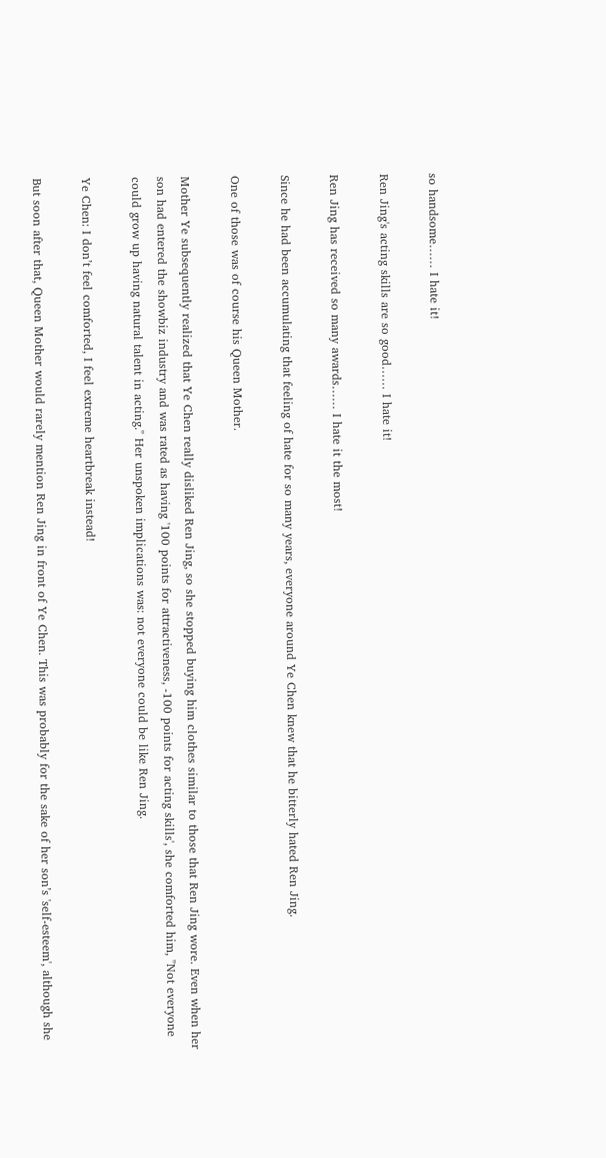so handsome…… I hate it!

Ren Jing's acting skills are so good…… I hate it!

Ren Jing has received so many awards…… I hate it the most!

Since he had been accumulating that feeling of hate for so many years, everyone around Ye Chen knew that he bitterly hated Ren Jing.

One of those was of course his Queen Mother.

Mother Ye subsequently realized that Ye Chen really disliked Ren Jing, so she stopped buying him clothes similar to those that Ren Jing wore. Even when her son had entered the showbiz industry and was rated as having '100 points for attractiveness, -100 points for acting skills', she comforted him, "Not everyone could grow up having natural talent in acting." Her unspoken implications was: not everyone could be like Ren Jing.

Ye Chen: I don’t feel comforted, I feel extreme heartbreak instead!

But soon after that, Queen Mother would rarely mention Ren Jing in front of Ye Chen. This was probably for the sake of her son’s 'self-esteem', although she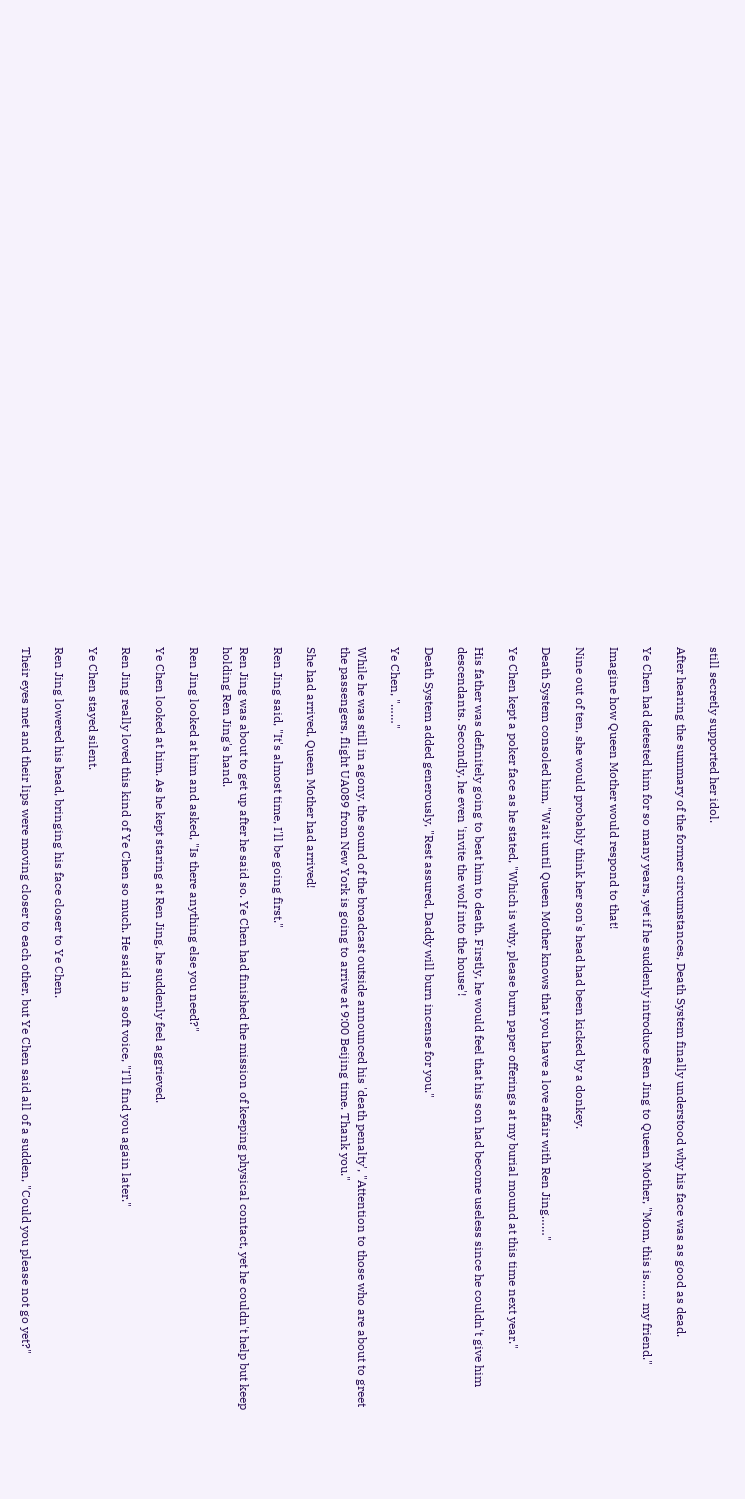still secretly supported her idol.

After hearing the summary of the former circumstances, Death System finally understood why his face was as good as dead.

Ye Chen had detested him for so many years, yet if he suddenly introduce Ren Jing to Queen Mother, "Mom, this is…… my friend."

Imagine how Queen Mother would respond to that!

Nine out of ten, she would probably think her son's head had been kicked by a donkey.

Death System consoled him, "Wait until Queen Mother knows that you have a love affair with Ren Jing……"

Ye Chen kept a poker face as he stated, "Which is why, please burn paper offerings at my burial mound at this time next year."

His father was definitely going to beat him to death. Firstly, he would feel that his son had become useless since he couldn't give him descendants. Secondly, he even 'invite the wolf into the house'!

Death System added generously, "Rest assured, Daddy will burn incense for you."

Ye Chen, "……"

While he was still in agony, the sound of the broadcast outside announced his 'death penalty', "Attention to those who are about to greet the passengers, flight UA089 from New York is going to arrive at 9:00 Beijing time. Thank you."

She had arrived, Queen Mother had arrived!

Ren Jing said, "It's almost time, I'll be going first."

Ren Jing was about to get up after he said so. Ye Chen had finished the mission of keeping physical contact, yet he couldn't help but keep holding Ren Jing's hand.

Ren Jing looked at him and asked, "Is there anything else you need?"

Ye Chen looked at him. As he kept staring at Ren Jing, he suddenly feel aggrieved.

Ren Jing really loved this kind of Ye Chen so much. He said in a soft voice, "I'll find you again later."

Ye Chen stayed silent.

Ren Jing lowered his head, bringing his face closer to Ye Chen.

Their eyes met and their lips were moving closer to each other, but Ye Chen said all of a sudden, "Could you please not go yet?"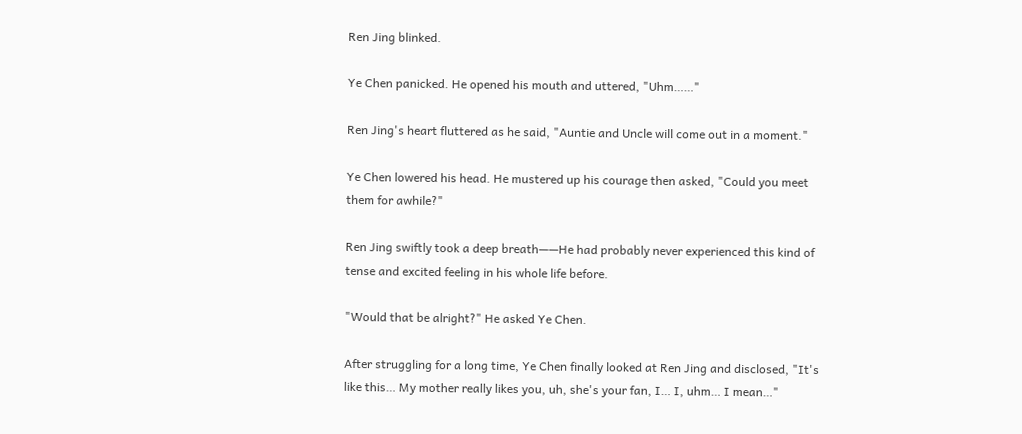Ren Jing blinked.

Ye Chen panicked. He opened his mouth and uttered, "Uhm……"

Ren Jing's heart fluttered as he said, "Auntie and Uncle will come out in a moment."

Ye Chen lowered his head. He mustered up his courage then asked, "Could you meet them for awhile?"

Ren Jing swiftly took a deep breath——He had probably never experienced this kind of tense and excited feeling in his whole life before.

"Would that be alright?" He asked Ye Chen.

After struggling for a long time, Ye Chen finally looked at Ren Jing and disclosed, "It's like this… My mother really likes you, uh, she's your fan, I… I, uhm… I mean…"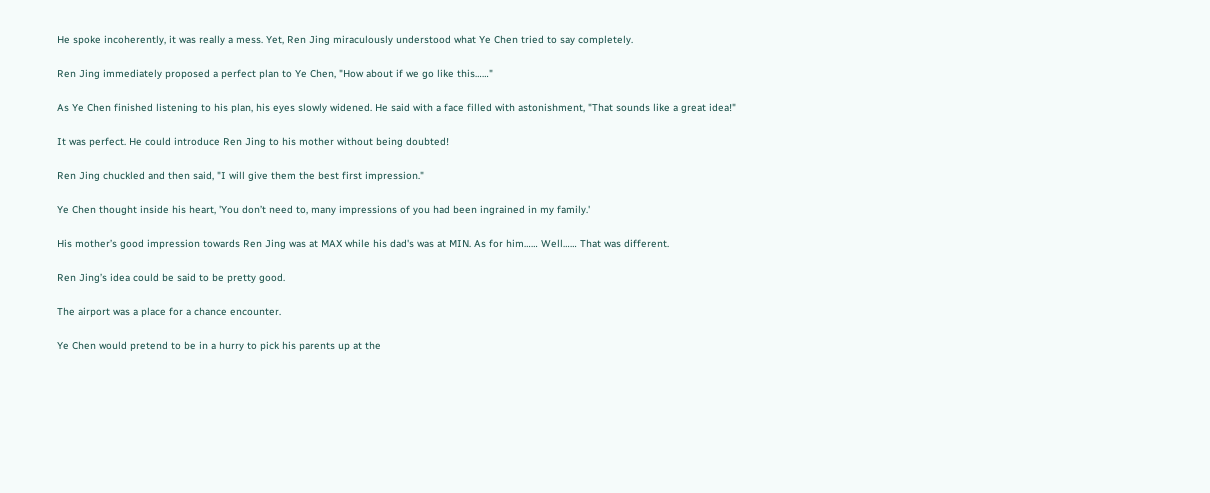He spoke incoherently, it was really a mess. Yet, Ren Jing miraculously understood what Ye Chen tried to say completely.

Ren Jing immediately proposed a perfect plan to Ye Chen, "How about if we go like this……"

As Ye Chen finished listening to his plan, his eyes slowly widened. He said with a face filled with astonishment, "That sounds like a great idea!"

It was perfect. He could introduce Ren Jing to his mother without being doubted!

Ren Jing chuckled and then said, "I will give them the best first impression."

Ye Chen thought inside his heart, 'You don’t need to, many impressions of you had been ingrained in my family.'

His mother’s good impression towards Ren Jing was at MAX while his dad's was at MIN. As for him…… Well…… That was different.

Ren Jing’s idea could be said to be pretty good.

The airport was a place for a chance encounter.

Ye Chen would pretend to be in a hurry to pick his parents up at the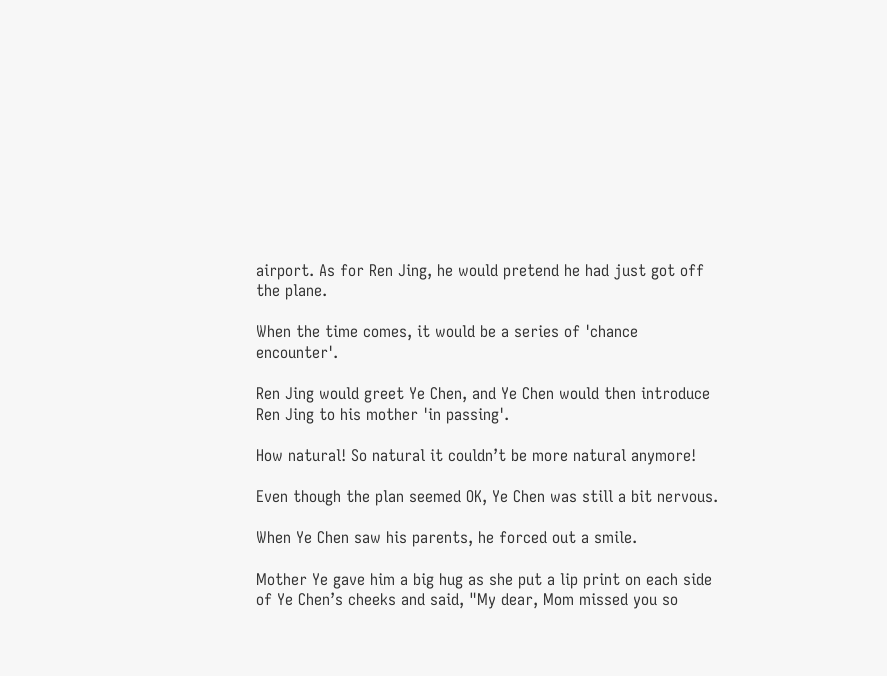airport. As for Ren Jing, he would pretend he had just got off the plane.

When the time comes, it would be a series of 'chance encounter'.

Ren Jing would greet Ye Chen, and Ye Chen would then introduce Ren Jing to his mother 'in passing'.

How natural! So natural it couldn’t be more natural anymore!

Even though the plan seemed OK, Ye Chen was still a bit nervous.

When Ye Chen saw his parents, he forced out a smile.

Mother Ye gave him a big hug as she put a lip print on each side of Ye Chen’s cheeks and said, "My dear, Mom missed you so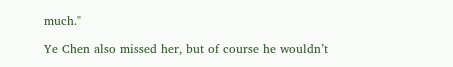much."

Ye Chen also missed her, but of course he wouldn’t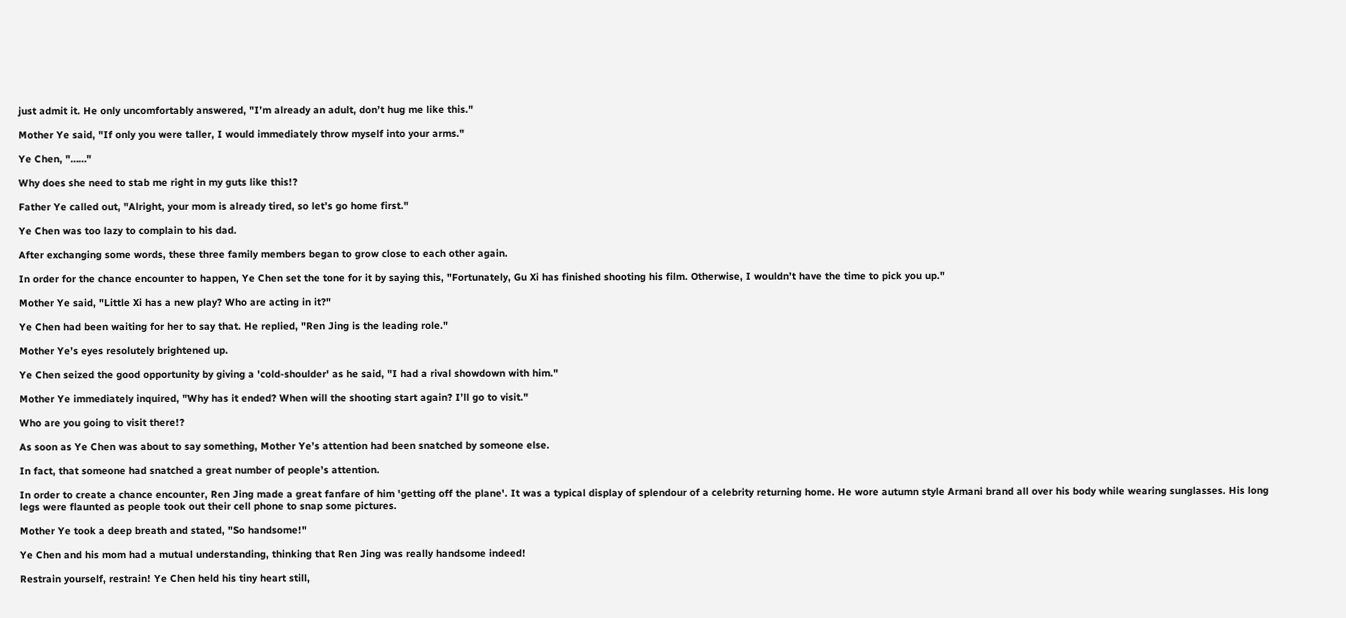just admit it. He only uncomfortably answered, "I’m already an adult, don’t hug me like this."

Mother Ye said, "If only you were taller, I would immediately throw myself into your arms."

Ye Chen, "……"

Why does she need to stab me right in my guts like this!?

Father Ye called out, "Alright, your mom is already tired, so let’s go home first."

Ye Chen was too lazy to complain to his dad.

After exchanging some words, these three family members began to grow close to each other again.

In order for the chance encounter to happen, Ye Chen set the tone for it by saying this, "Fortunately, Gu Xi has finished shooting his film. Otherwise, I wouldn’t have the time to pick you up."

Mother Ye said, "Little Xi has a new play? Who are acting in it?"

Ye Chen had been waiting for her to say that. He replied, "Ren Jing is the leading role."

Mother Ye’s eyes resolutely brightened up.

Ye Chen seized the good opportunity by giving a 'cold-shoulder' as he said, "I had a rival showdown with him."

Mother Ye immediately inquired, "Why has it ended? When will the shooting start again? I’ll go to visit."

Who are you going to visit there!?

As soon as Ye Chen was about to say something, Mother Ye’s attention had been snatched by someone else.

In fact, that someone had snatched a great number of people’s attention.

In order to create a chance encounter, Ren Jing made a great fanfare of him 'getting off the plane'. It was a typical display of splendour of a celebrity returning home. He wore autumn style Armani brand all over his body while wearing sunglasses. His long legs were flaunted as people took out their cell phone to snap some pictures.

Mother Ye took a deep breath and stated, "So handsome!"

Ye Chen and his mom had a mutual understanding, thinking that Ren Jing was really handsome indeed!

Restrain yourself, restrain! Ye Chen held his tiny heart still,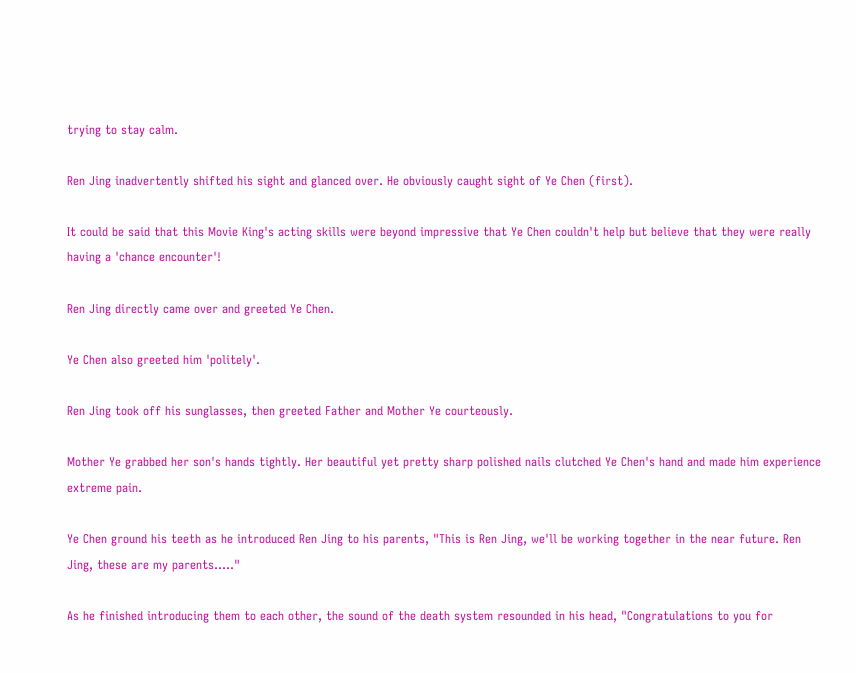trying to stay calm.

Ren Jing inadvertently shifted his sight and glanced over. He obviously caught sight of Ye Chen (first).

It could be said that this Movie King's acting skills were beyond impressive that Ye Chen couldn't help but believe that they were really having a 'chance encounter'!

Ren Jing directly came over and greeted Ye Chen.

Ye Chen also greeted him 'politely'.

Ren Jing took off his sunglasses, then greeted Father and Mother Ye courteously.

Mother Ye grabbed her son's hands tightly. Her beautiful yet pretty sharp polished nails clutched Ye Chen's hand and made him experience extreme pain.

Ye Chen ground his teeth as he introduced Ren Jing to his parents, "This is Ren Jing, we'll be working together in the near future. Ren Jing, these are my parents….."

As he finished introducing them to each other, the sound of the death system resounded in his head, "Congratulations to you for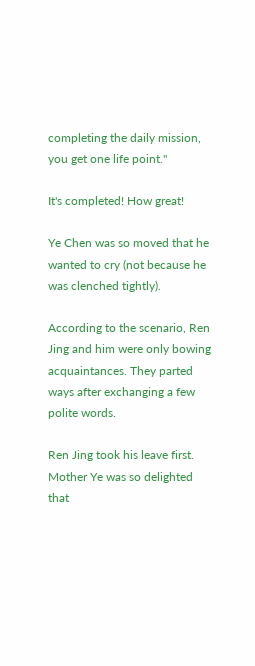completing the daily mission, you get one life point."

It's completed! How great!

Ye Chen was so moved that he wanted to cry (not because he was clenched tightly).

According to the scenario, Ren Jing and him were only bowing acquaintances. They parted ways after exchanging a few polite words.

Ren Jing took his leave first. Mother Ye was so delighted that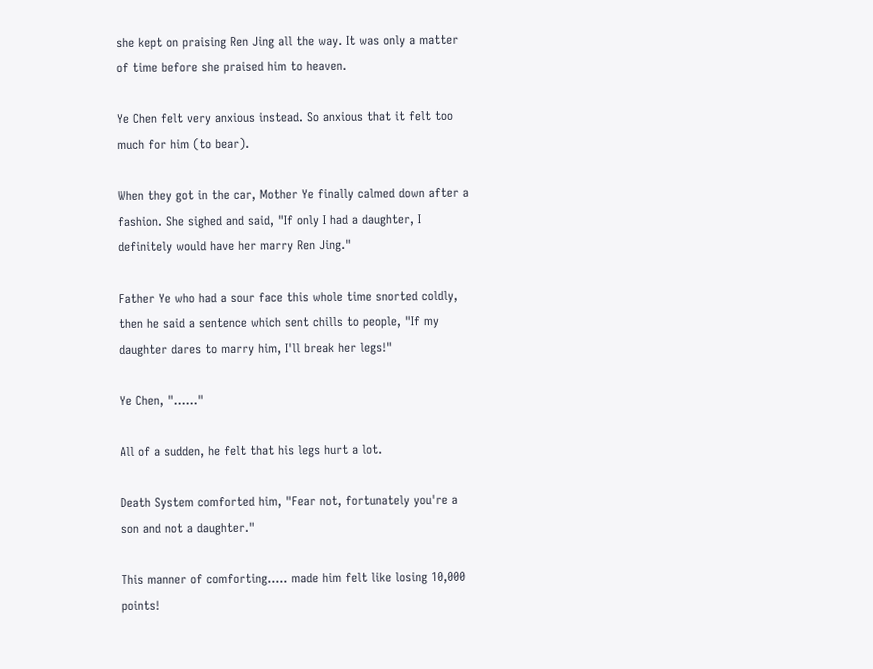she kept on praising Ren Jing all the way. It was only a matter of time before she praised him to heaven.

Ye Chen felt very anxious instead. So anxious that it felt too much for him (to bear).

When they got in the car, Mother Ye finally calmed down after a fashion. She sighed and said, "If only I had a daughter, I definitely would have her marry Ren Jing."

Father Ye who had a sour face this whole time snorted coldly, then he said a sentence which sent chills to people, "If my daughter dares to marry him, I'll break her legs!"

Ye Chen, "……"

All of a sudden, he felt that his legs hurt a lot.

Death System comforted him, "Fear not, fortunately you're a son and not a daughter."

This manner of comforting….. made him felt like losing 10,000 points!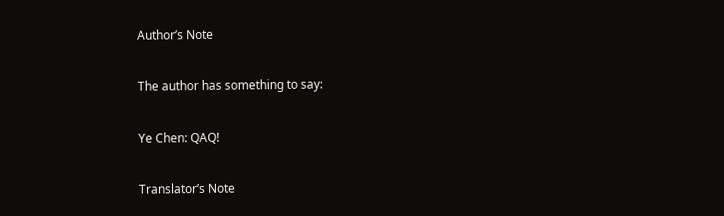Author’s Note

The author has something to say:

Ye Chen: QAQ!

Translator’s Note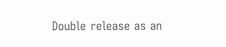Double release as an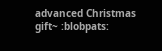advanced Christmas gift~ :blobpats: